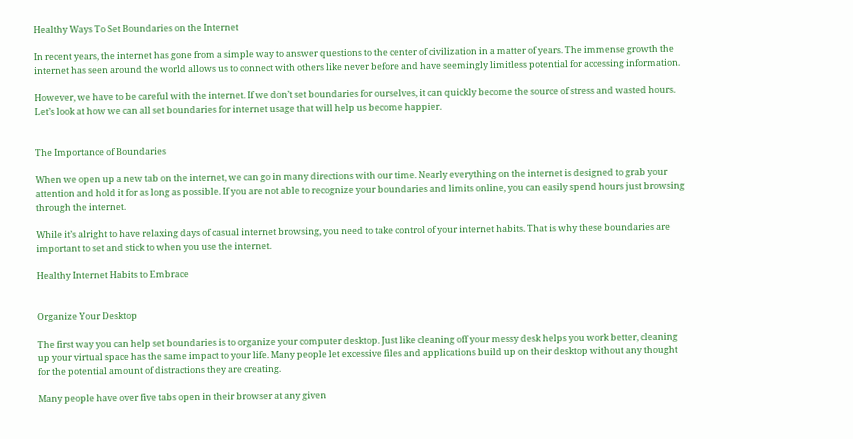Healthy Ways To Set Boundaries on the Internet

In recent years, the internet has gone from a simple way to answer questions to the center of civilization in a matter of years. The immense growth the internet has seen around the world allows us to connect with others like never before and have seemingly limitless potential for accessing information.

However, we have to be careful with the internet. If we don’t set boundaries for ourselves, it can quickly become the source of stress and wasted hours. Let’s look at how we can all set boundaries for internet usage that will help us become happier.


The Importance of Boundaries

When we open up a new tab on the internet, we can go in many directions with our time. Nearly everything on the internet is designed to grab your attention and hold it for as long as possible. If you are not able to recognize your boundaries and limits online, you can easily spend hours just browsing through the internet.

While it’s alright to have relaxing days of casual internet browsing, you need to take control of your internet habits. That is why these boundaries are important to set and stick to when you use the internet.

Healthy Internet Habits to Embrace


Organize Your Desktop

The first way you can help set boundaries is to organize your computer desktop. Just like cleaning off your messy desk helps you work better, cleaning up your virtual space has the same impact to your life. Many people let excessive files and applications build up on their desktop without any thought for the potential amount of distractions they are creating.

Many people have over five tabs open in their browser at any given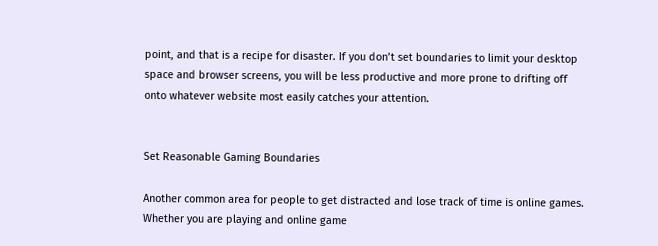point, and that is a recipe for disaster. If you don’t set boundaries to limit your desktop space and browser screens, you will be less productive and more prone to drifting off onto whatever website most easily catches your attention.


Set Reasonable Gaming Boundaries

Another common area for people to get distracted and lose track of time is online games. Whether you are playing and online game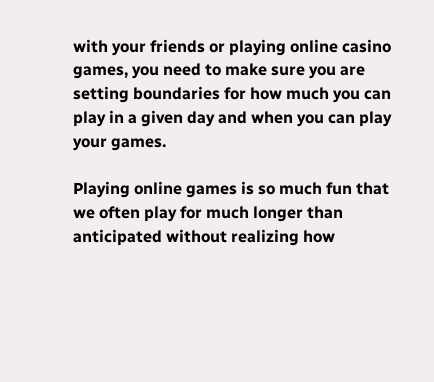with your friends or playing online casino games, you need to make sure you are setting boundaries for how much you can play in a given day and when you can play your games.

Playing online games is so much fun that we often play for much longer than anticipated without realizing how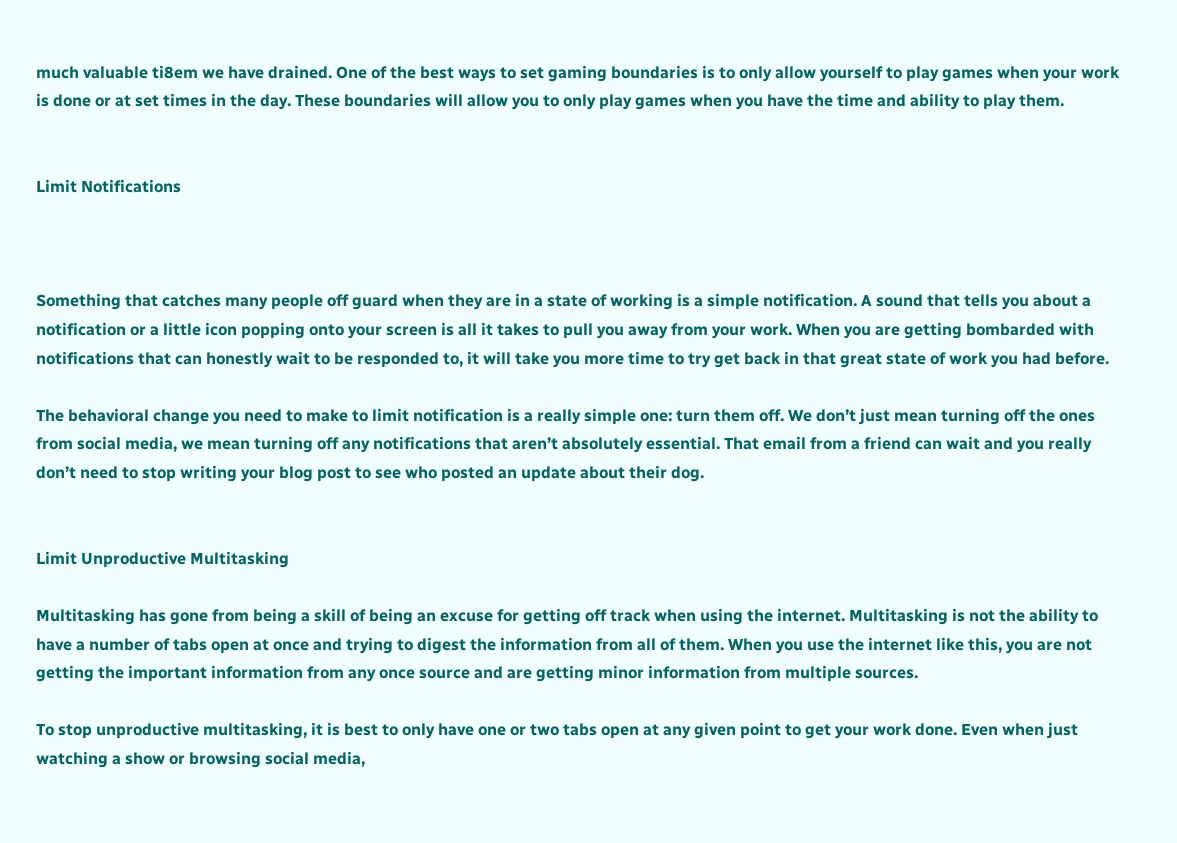much valuable ti8em we have drained. One of the best ways to set gaming boundaries is to only allow yourself to play games when your work is done or at set times in the day. These boundaries will allow you to only play games when you have the time and ability to play them.


Limit Notifications



Something that catches many people off guard when they are in a state of working is a simple notification. A sound that tells you about a notification or a little icon popping onto your screen is all it takes to pull you away from your work. When you are getting bombarded with notifications that can honestly wait to be responded to, it will take you more time to try get back in that great state of work you had before.

The behavioral change you need to make to limit notification is a really simple one: turn them off. We don’t just mean turning off the ones from social media, we mean turning off any notifications that aren’t absolutely essential. That email from a friend can wait and you really don’t need to stop writing your blog post to see who posted an update about their dog.


Limit Unproductive Multitasking

Multitasking has gone from being a skill of being an excuse for getting off track when using the internet. Multitasking is not the ability to have a number of tabs open at once and trying to digest the information from all of them. When you use the internet like this, you are not getting the important information from any once source and are getting minor information from multiple sources.

To stop unproductive multitasking, it is best to only have one or two tabs open at any given point to get your work done. Even when just watching a show or browsing social media,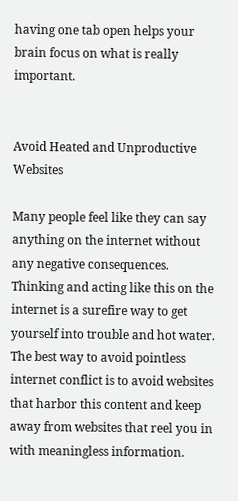having one tab open helps your brain focus on what is really important.


Avoid Heated and Unproductive Websites

Many people feel like they can say anything on the internet without any negative consequences. Thinking and acting like this on the internet is a surefire way to get yourself into trouble and hot water. The best way to avoid pointless internet conflict is to avoid websites that harbor this content and keep away from websites that reel you in with meaningless information.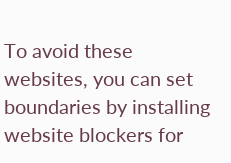To avoid these websites, you can set boundaries by installing website blockers for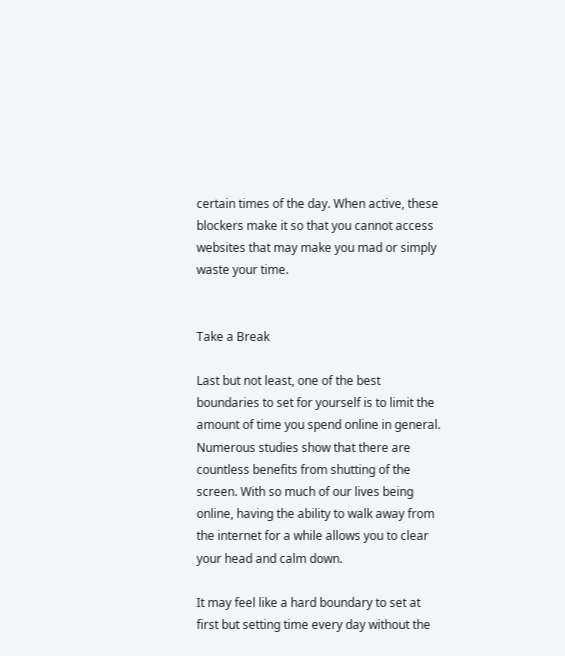certain times of the day. When active, these blockers make it so that you cannot access websites that may make you mad or simply waste your time.


Take a Break

Last but not least, one of the best boundaries to set for yourself is to limit the amount of time you spend online in general. Numerous studies show that there are countless benefits from shutting of the screen. With so much of our lives being online, having the ability to walk away from the internet for a while allows you to clear your head and calm down.

It may feel like a hard boundary to set at first but setting time every day without the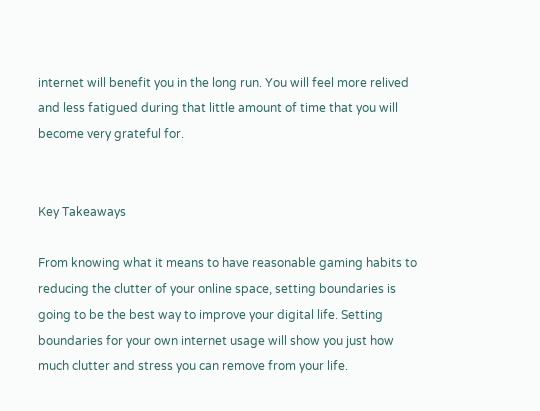internet will benefit you in the long run. You will feel more relived and less fatigued during that little amount of time that you will become very grateful for.


Key Takeaways

From knowing what it means to have reasonable gaming habits to reducing the clutter of your online space, setting boundaries is going to be the best way to improve your digital life. Setting boundaries for your own internet usage will show you just how much clutter and stress you can remove from your life.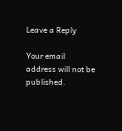Leave a Reply

Your email address will not be published.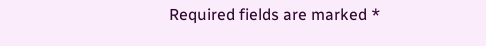Required fields are marked *